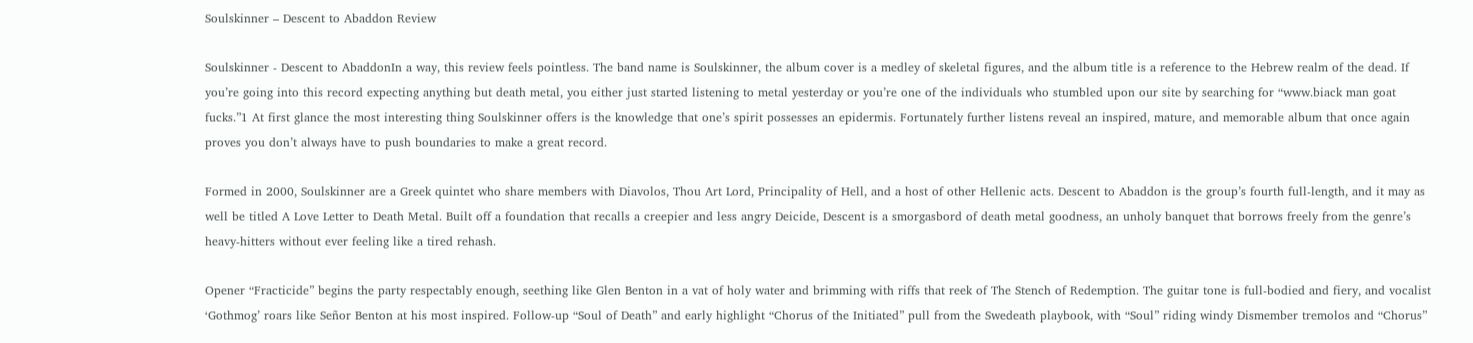Soulskinner – Descent to Abaddon Review

Soulskinner - Descent to AbaddonIn a way, this review feels pointless. The band name is Soulskinner, the album cover is a medley of skeletal figures, and the album title is a reference to the Hebrew realm of the dead. If you’re going into this record expecting anything but death metal, you either just started listening to metal yesterday or you’re one of the individuals who stumbled upon our site by searching for “www.biack man goat fucks.”1 At first glance the most interesting thing Soulskinner offers is the knowledge that one’s spirit possesses an epidermis. Fortunately further listens reveal an inspired, mature, and memorable album that once again proves you don’t always have to push boundaries to make a great record.

Formed in 2000, Soulskinner are a Greek quintet who share members with Diavolos, Thou Art Lord, Principality of Hell, and a host of other Hellenic acts. Descent to Abaddon is the group’s fourth full-length, and it may as well be titled A Love Letter to Death Metal. Built off a foundation that recalls a creepier and less angry Deicide, Descent is a smorgasbord of death metal goodness, an unholy banquet that borrows freely from the genre’s heavy-hitters without ever feeling like a tired rehash.

Opener “Fracticide” begins the party respectably enough, seething like Glen Benton in a vat of holy water and brimming with riffs that reek of The Stench of Redemption. The guitar tone is full-bodied and fiery, and vocalist ‘Gothmog’ roars like Señor Benton at his most inspired. Follow-up “Soul of Death” and early highlight “Chorus of the Initiated” pull from the Swedeath playbook, with “Soul” riding windy Dismember tremolos and “Chorus”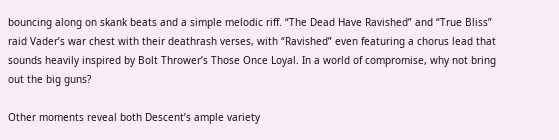bouncing along on skank beats and a simple melodic riff. “The Dead Have Ravished” and “True Bliss” raid Vader’s war chest with their deathrash verses, with “Ravished” even featuring a chorus lead that sounds heavily inspired by Bolt Thrower’s Those Once Loyal. In a world of compromise, why not bring out the big guns?

Other moments reveal both Descent’s ample variety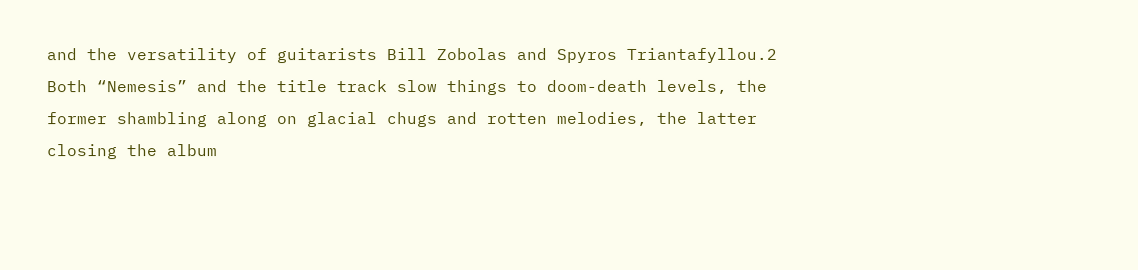and the versatility of guitarists Bill Zobolas and Spyros Triantafyllou.2 Both “Nemesis” and the title track slow things to doom-death levels, the former shambling along on glacial chugs and rotten melodies, the latter closing the album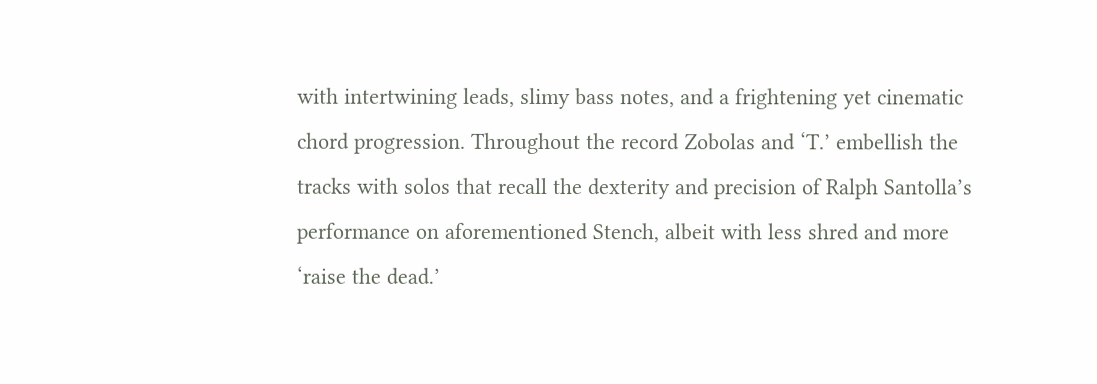with intertwining leads, slimy bass notes, and a frightening yet cinematic chord progression. Throughout the record Zobolas and ‘T.’ embellish the tracks with solos that recall the dexterity and precision of Ralph Santolla’s performance on aforementioned Stench, albeit with less shred and more ‘raise the dead.’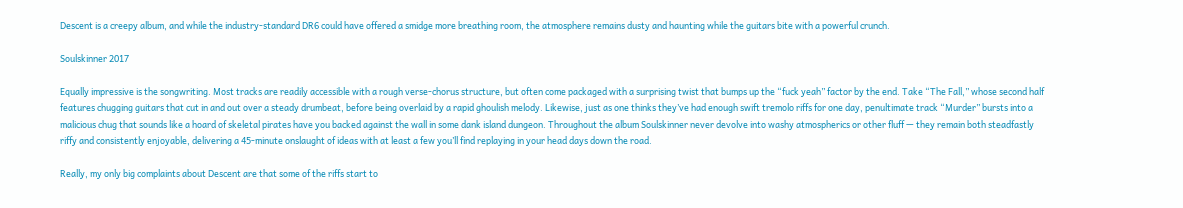Descent is a creepy album, and while the industry-standard DR6 could have offered a smidge more breathing room, the atmosphere remains dusty and haunting while the guitars bite with a powerful crunch.

Soulskinner 2017

Equally impressive is the songwriting. Most tracks are readily accessible with a rough verse-chorus structure, but often come packaged with a surprising twist that bumps up the “fuck yeah” factor by the end. Take “The Fall,” whose second half features chugging guitars that cut in and out over a steady drumbeat, before being overlaid by a rapid ghoulish melody. Likewise, just as one thinks they’ve had enough swift tremolo riffs for one day, penultimate track “Murder” bursts into a malicious chug that sounds like a hoard of skeletal pirates have you backed against the wall in some dank island dungeon. Throughout the album Soulskinner never devolve into washy atmospherics or other fluff — they remain both steadfastly riffy and consistently enjoyable, delivering a 45-minute onslaught of ideas with at least a few you’ll find replaying in your head days down the road.

Really, my only big complaints about Descent are that some of the riffs start to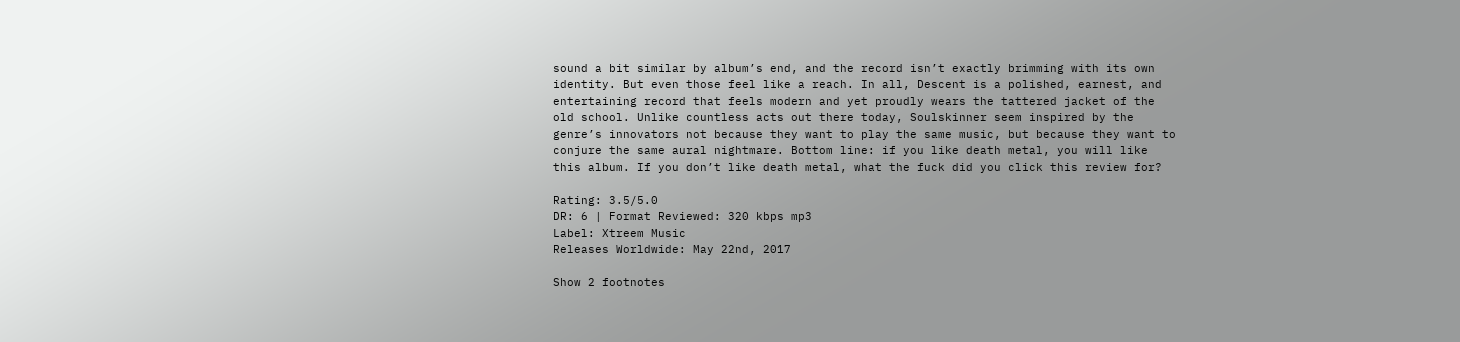sound a bit similar by album’s end, and the record isn’t exactly brimming with its own identity. But even those feel like a reach. In all, Descent is a polished, earnest, and entertaining record that feels modern and yet proudly wears the tattered jacket of the old school. Unlike countless acts out there today, Soulskinner seem inspired by the genre’s innovators not because they want to play the same music, but because they want to conjure the same aural nightmare. Bottom line: if you like death metal, you will like this album. If you don’t like death metal, what the fuck did you click this review for?

Rating: 3.5/5.0
DR: 6 | Format Reviewed: 320 kbps mp3
Label: Xtreem Music
Releases Worldwide: May 22nd, 2017

Show 2 footnotes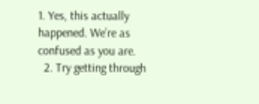1. Yes, this actually happened. We’re as confused as you are.
  2. Try getting through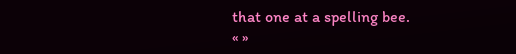that one at a spelling bee.
« »